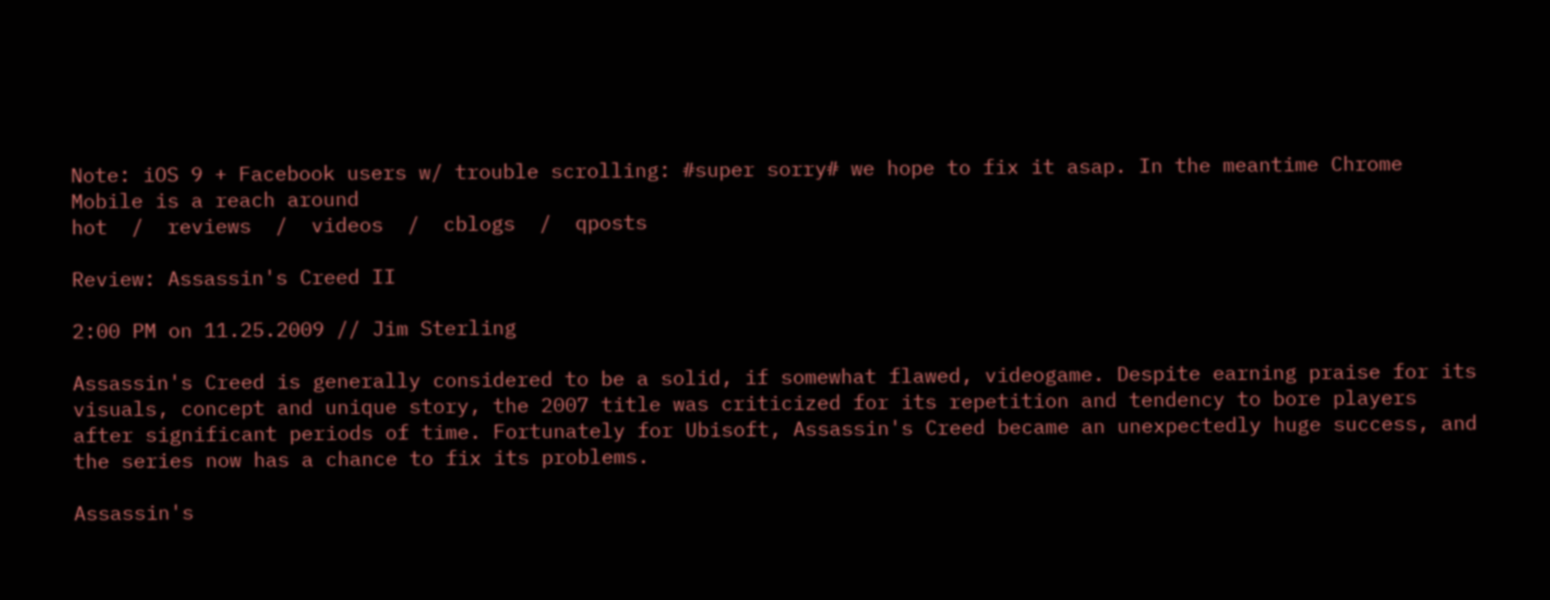Note: iOS 9 + Facebook users w/ trouble scrolling: #super sorry# we hope to fix it asap. In the meantime Chrome Mobile is a reach around
hot  /  reviews  /  videos  /  cblogs  /  qposts

Review: Assassin's Creed II

2:00 PM on 11.25.2009 // Jim Sterling

Assassin's Creed is generally considered to be a solid, if somewhat flawed, videogame. Despite earning praise for its visuals, concept and unique story, the 2007 title was criticized for its repetition and tendency to bore players after significant periods of time. Fortunately for Ubisoft, Assassin's Creed became an unexpectedly huge success, and the series now has a chance to fix its problems.

Assassin's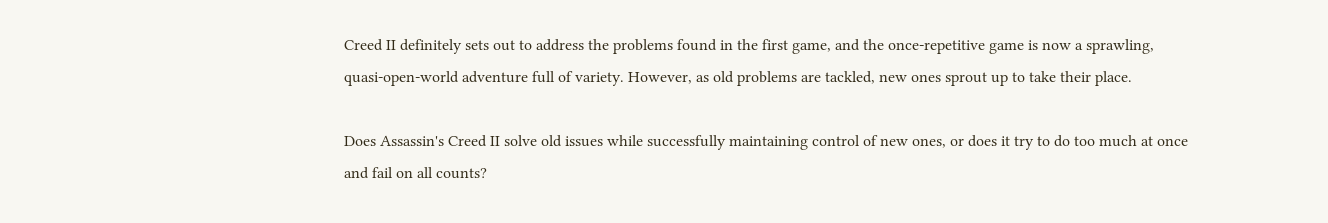Creed II definitely sets out to address the problems found in the first game, and the once-repetitive game is now a sprawling, quasi-open-world adventure full of variety. However, as old problems are tackled, new ones sprout up to take their place.

Does Assassin's Creed II solve old issues while successfully maintaining control of new ones, or does it try to do too much at once and fail on all counts?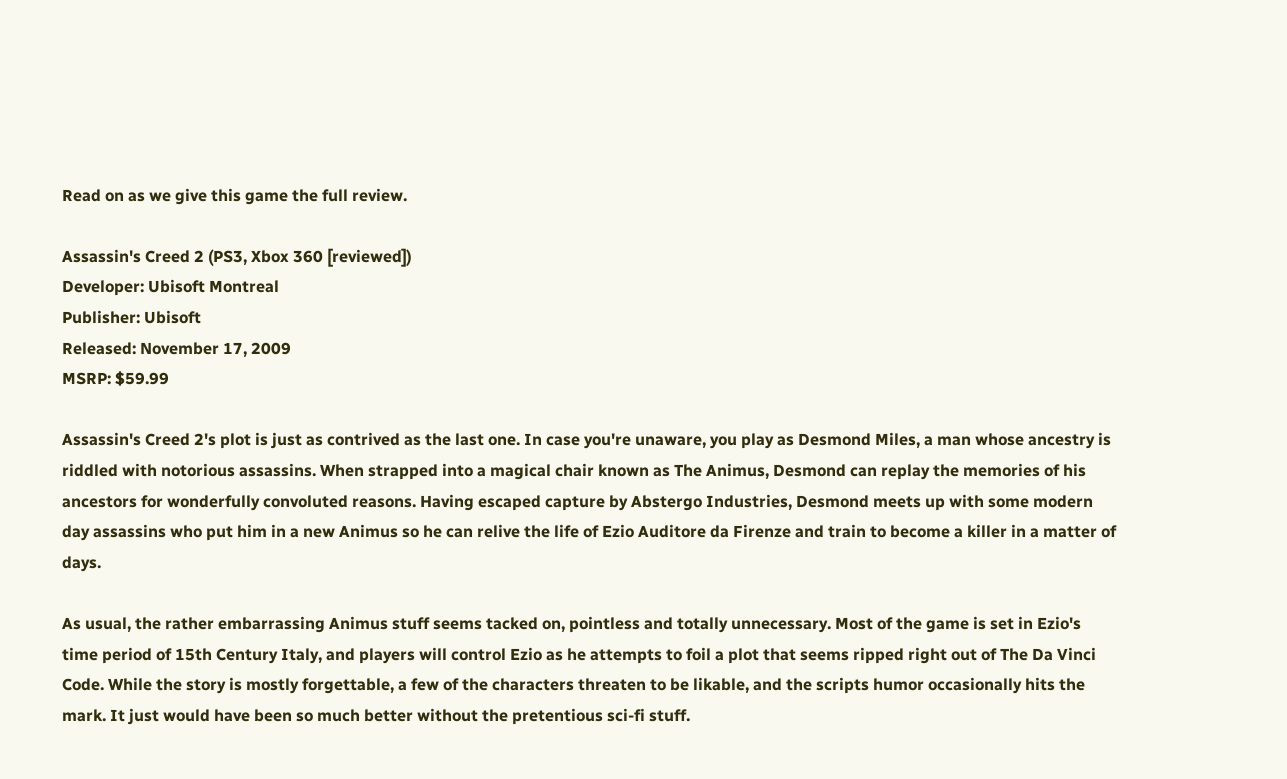Read on as we give this game the full review.

Assassin's Creed 2 (PS3, Xbox 360 [reviewed])
Developer: Ubisoft Montreal
Publisher: Ubisoft
Released: November 17, 2009
MSRP: $59.99

Assassin's Creed 2's plot is just as contrived as the last one. In case you're unaware, you play as Desmond Miles, a man whose ancestry is riddled with notorious assassins. When strapped into a magical chair known as The Animus, Desmond can replay the memories of his ancestors for wonderfully convoluted reasons. Having escaped capture by Abstergo Industries, Desmond meets up with some modern day assassins who put him in a new Animus so he can relive the life of Ezio Auditore da Firenze and train to become a killer in a matter of days.

As usual, the rather embarrassing Animus stuff seems tacked on, pointless and totally unnecessary. Most of the game is set in Ezio's time period of 15th Century Italy, and players will control Ezio as he attempts to foil a plot that seems ripped right out of The Da Vinci Code. While the story is mostly forgettable, a few of the characters threaten to be likable, and the scripts humor occasionally hits the mark. It just would have been so much better without the pretentious sci-fi stuff.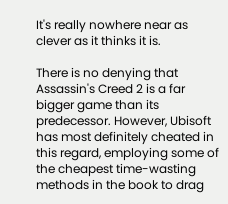It's really nowhere near as clever as it thinks it is.

There is no denying that Assassin's Creed 2 is a far bigger game than its predecessor. However, Ubisoft has most definitely cheated in this regard, employing some of the cheapest time-wasting methods in the book to drag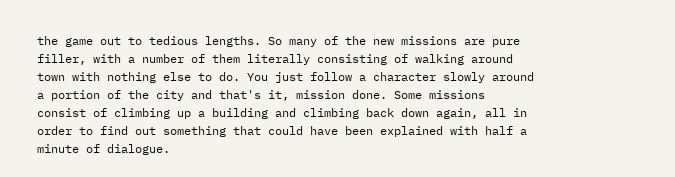the game out to tedious lengths. So many of the new missions are pure filler, with a number of them literally consisting of walking around town with nothing else to do. You just follow a character slowly around a portion of the city and that's it, mission done. Some missions consist of climbing up a building and climbing back down again, all in order to find out something that could have been explained with half a minute of dialogue.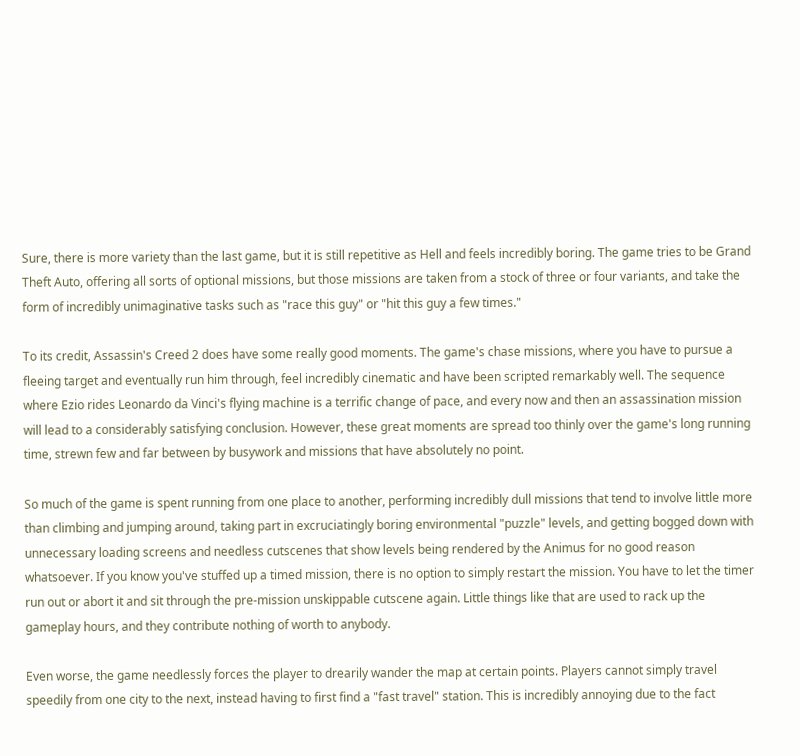Sure, there is more variety than the last game, but it is still repetitive as Hell and feels incredibly boring. The game tries to be Grand Theft Auto, offering all sorts of optional missions, but those missions are taken from a stock of three or four variants, and take the form of incredibly unimaginative tasks such as "race this guy" or "hit this guy a few times."

To its credit, Assassin's Creed 2 does have some really good moments. The game's chase missions, where you have to pursue a fleeing target and eventually run him through, feel incredibly cinematic and have been scripted remarkably well. The sequence where Ezio rides Leonardo da Vinci's flying machine is a terrific change of pace, and every now and then an assassination mission will lead to a considerably satisfying conclusion. However, these great moments are spread too thinly over the game's long running time, strewn few and far between by busywork and missions that have absolutely no point.

So much of the game is spent running from one place to another, performing incredibly dull missions that tend to involve little more than climbing and jumping around, taking part in excruciatingly boring environmental "puzzle" levels, and getting bogged down with unnecessary loading screens and needless cutscenes that show levels being rendered by the Animus for no good reason whatsoever. If you know you've stuffed up a timed mission, there is no option to simply restart the mission. You have to let the timer run out or abort it and sit through the pre-mission unskippable cutscene again. Little things like that are used to rack up the gameplay hours, and they contribute nothing of worth to anybody.

Even worse, the game needlessly forces the player to drearily wander the map at certain points. Players cannot simply travel speedily from one city to the next, instead having to first find a "fast travel" station. This is incredibly annoying due to the fact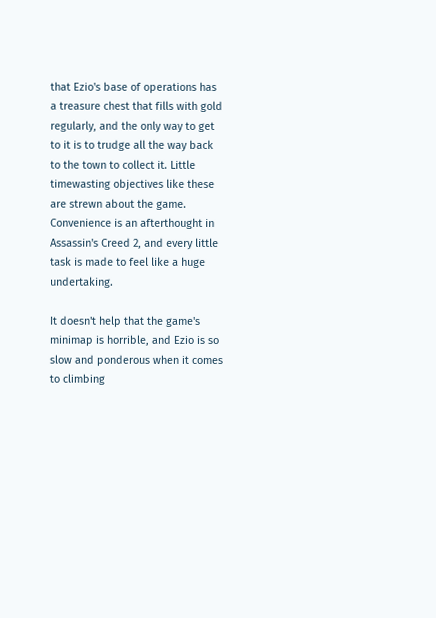that Ezio's base of operations has a treasure chest that fills with gold regularly, and the only way to get to it is to trudge all the way back to the town to collect it. Little timewasting objectives like these are strewn about the game. Convenience is an afterthought in Assassin's Creed 2, and every little task is made to feel like a huge undertaking.

It doesn't help that the game's minimap is horrible, and Ezio is so slow and ponderous when it comes to climbing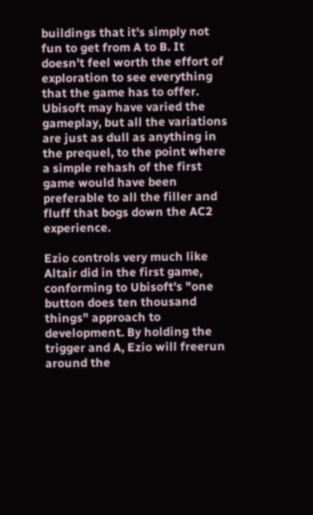buildings that it's simply not fun to get from A to B. It doesn't feel worth the effort of exploration to see everything that the game has to offer. Ubisoft may have varied the gameplay, but all the variations are just as dull as anything in the prequel, to the point where a simple rehash of the first game would have been preferable to all the filler and fluff that bogs down the AC2 experience.

Ezio controls very much like Altair did in the first game, conforming to Ubisoft's "one button does ten thousand things" approach to development. By holding the trigger and A, Ezio will freerun around the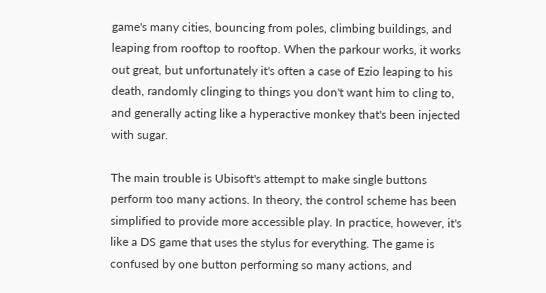game's many cities, bouncing from poles, climbing buildings, and leaping from rooftop to rooftop. When the parkour works, it works out great, but unfortunately it's often a case of Ezio leaping to his death, randomly clinging to things you don't want him to cling to, and generally acting like a hyperactive monkey that's been injected with sugar.

The main trouble is Ubisoft's attempt to make single buttons perform too many actions. In theory, the control scheme has been simplified to provide more accessible play. In practice, however, it's like a DS game that uses the stylus for everything. The game is confused by one button performing so many actions, and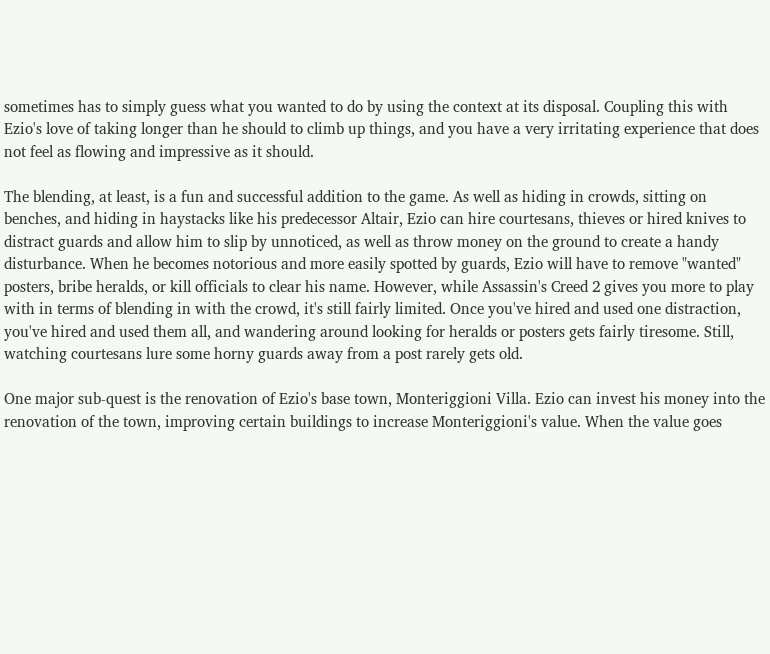sometimes has to simply guess what you wanted to do by using the context at its disposal. Coupling this with Ezio's love of taking longer than he should to climb up things, and you have a very irritating experience that does not feel as flowing and impressive as it should.

The blending, at least, is a fun and successful addition to the game. As well as hiding in crowds, sitting on benches, and hiding in haystacks like his predecessor Altair, Ezio can hire courtesans, thieves or hired knives to distract guards and allow him to slip by unnoticed, as well as throw money on the ground to create a handy disturbance. When he becomes notorious and more easily spotted by guards, Ezio will have to remove "wanted" posters, bribe heralds, or kill officials to clear his name. However, while Assassin's Creed 2 gives you more to play with in terms of blending in with the crowd, it's still fairly limited. Once you've hired and used one distraction, you've hired and used them all, and wandering around looking for heralds or posters gets fairly tiresome. Still, watching courtesans lure some horny guards away from a post rarely gets old.

One major sub-quest is the renovation of Ezio's base town, Monteriggioni Villa. Ezio can invest his money into the renovation of the town, improving certain buildings to increase Monteriggioni's value. When the value goes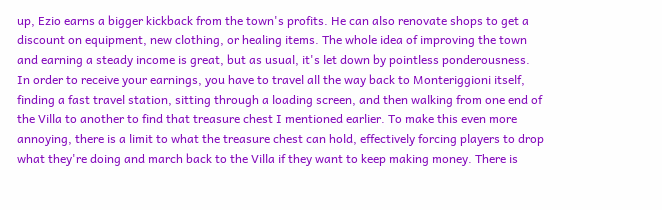up, Ezio earns a bigger kickback from the town's profits. He can also renovate shops to get a discount on equipment, new clothing, or healing items. The whole idea of improving the town and earning a steady income is great, but as usual, it's let down by pointless ponderousness. In order to receive your earnings, you have to travel all the way back to Monteriggioni itself, finding a fast travel station, sitting through a loading screen, and then walking from one end of the Villa to another to find that treasure chest I mentioned earlier. To make this even more annoying, there is a limit to what the treasure chest can hold, effectively forcing players to drop what they're doing and march back to the Villa if they want to keep making money. There is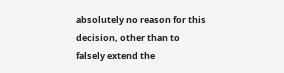absolutely no reason for this decision, other than to falsely extend the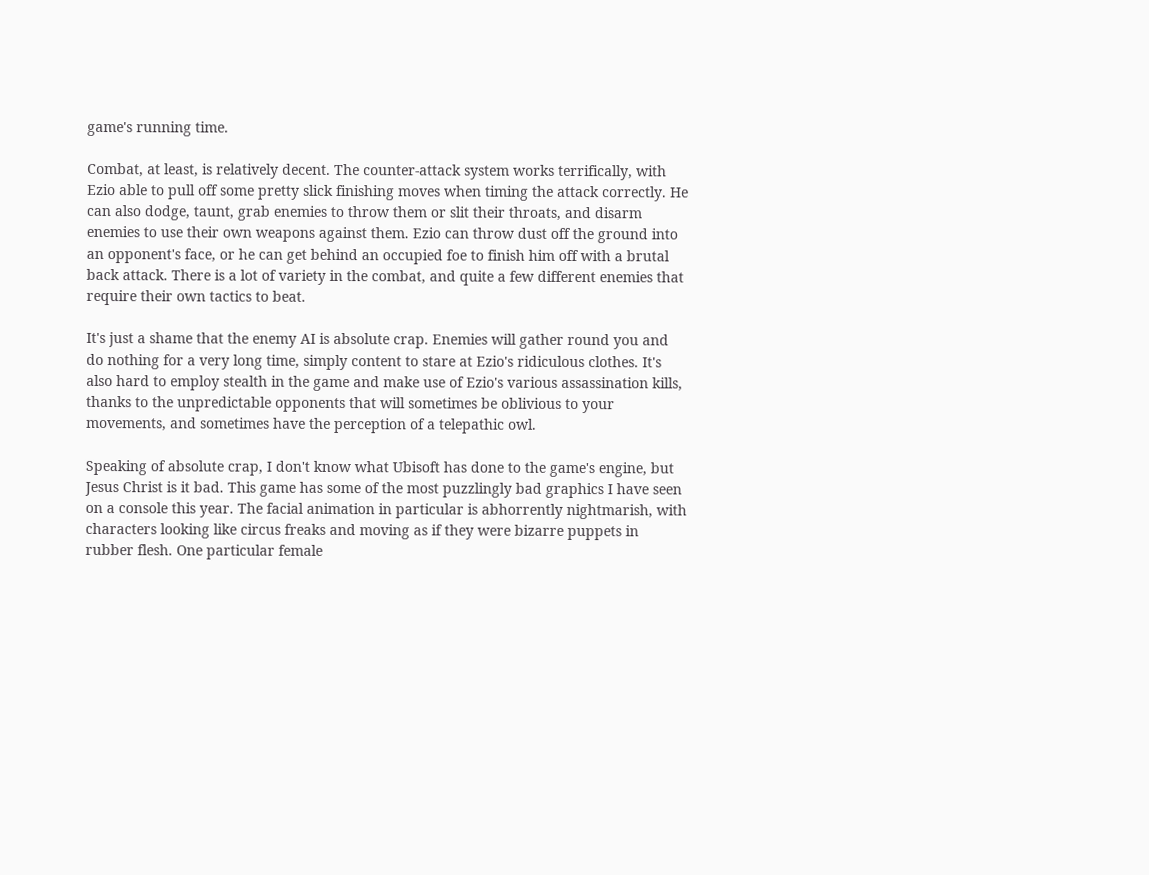game's running time.

Combat, at least, is relatively decent. The counter-attack system works terrifically, with Ezio able to pull off some pretty slick finishing moves when timing the attack correctly. He can also dodge, taunt, grab enemies to throw them or slit their throats, and disarm enemies to use their own weapons against them. Ezio can throw dust off the ground into an opponent's face, or he can get behind an occupied foe to finish him off with a brutal back attack. There is a lot of variety in the combat, and quite a few different enemies that require their own tactics to beat.

It's just a shame that the enemy AI is absolute crap. Enemies will gather round you and do nothing for a very long time, simply content to stare at Ezio's ridiculous clothes. It's also hard to employ stealth in the game and make use of Ezio's various assassination kills, thanks to the unpredictable opponents that will sometimes be oblivious to your movements, and sometimes have the perception of a telepathic owl.

Speaking of absolute crap, I don't know what Ubisoft has done to the game's engine, but Jesus Christ is it bad. This game has some of the most puzzlingly bad graphics I have seen on a console this year. The facial animation in particular is abhorrently nightmarish, with characters looking like circus freaks and moving as if they were bizarre puppets in rubber flesh. One particular female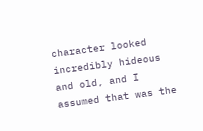character looked incredibly hideous and old, and I assumed that was the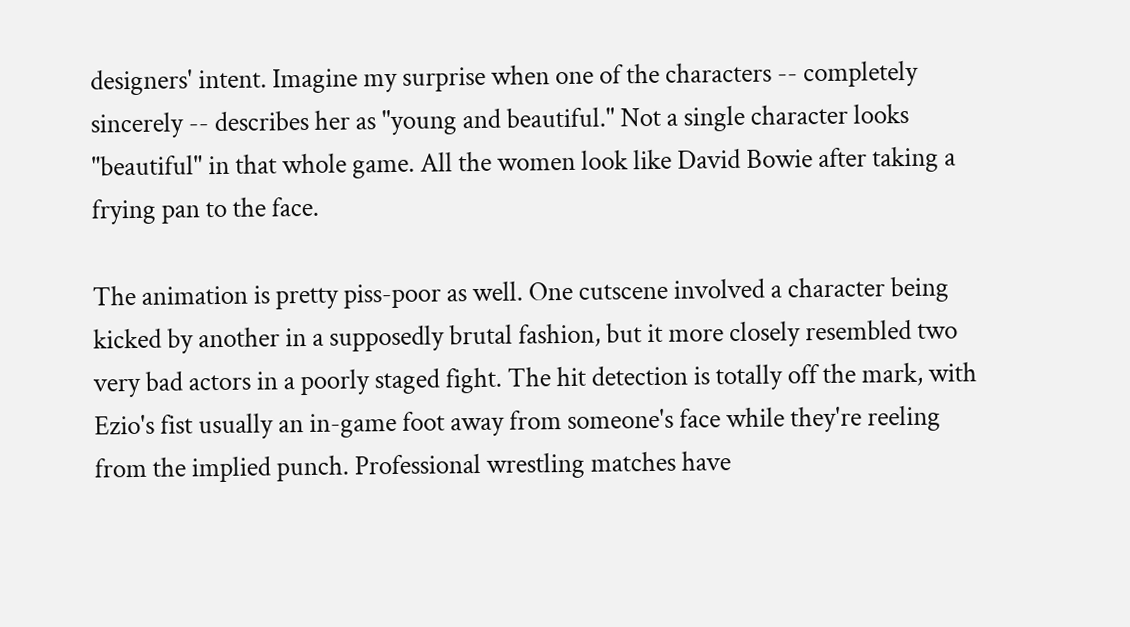designers' intent. Imagine my surprise when one of the characters -- completely sincerely -- describes her as "young and beautiful." Not a single character looks "beautiful" in that whole game. All the women look like David Bowie after taking a frying pan to the face.

The animation is pretty piss-poor as well. One cutscene involved a character being kicked by another in a supposedly brutal fashion, but it more closely resembled two very bad actors in a poorly staged fight. The hit detection is totally off the mark, with Ezio's fist usually an in-game foot away from someone's face while they're reeling from the implied punch. Professional wrestling matches have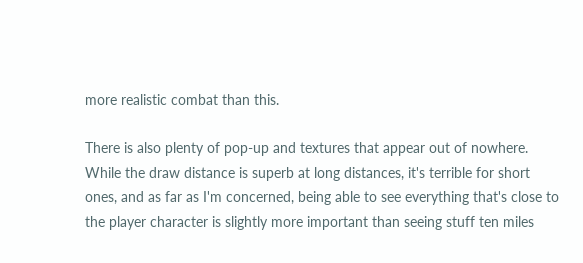more realistic combat than this.

There is also plenty of pop-up and textures that appear out of nowhere. While the draw distance is superb at long distances, it's terrible for short ones, and as far as I'm concerned, being able to see everything that's close to the player character is slightly more important than seeing stuff ten miles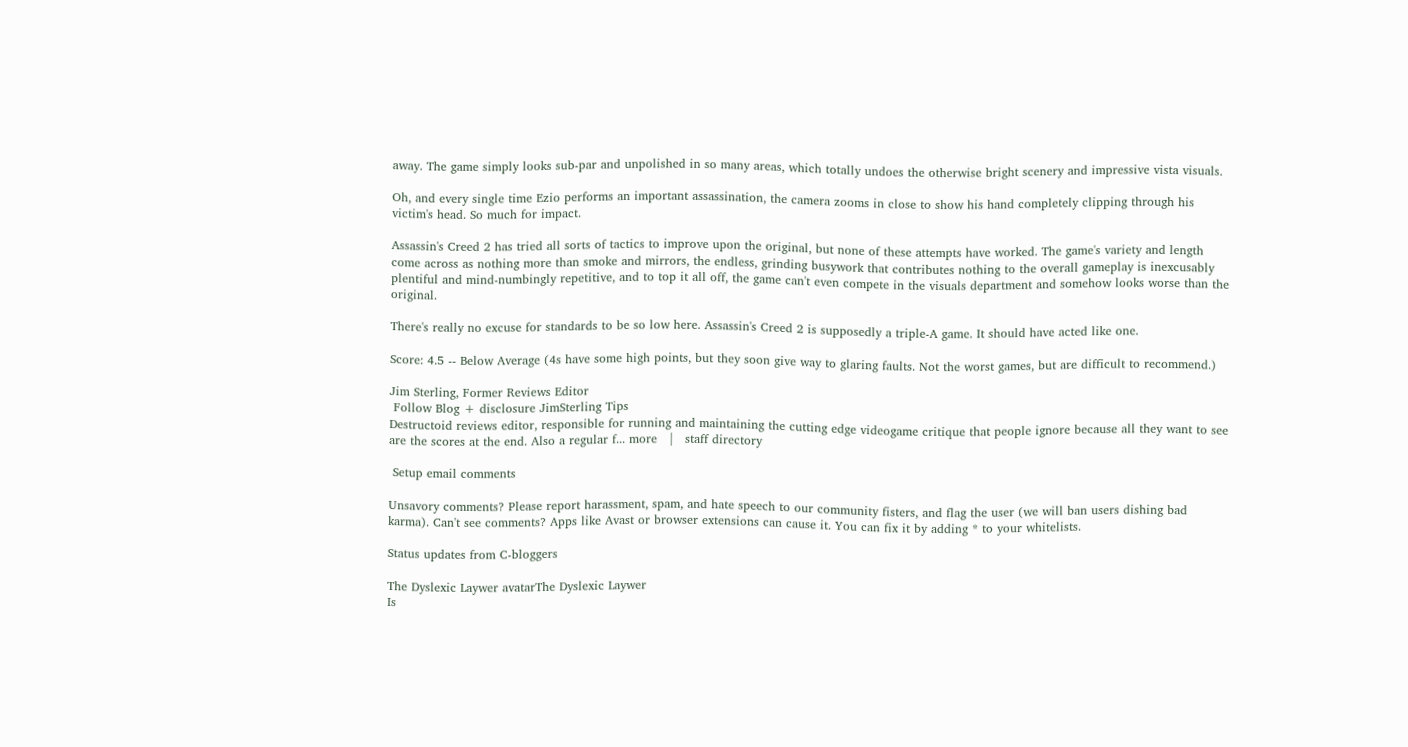away. The game simply looks sub-par and unpolished in so many areas, which totally undoes the otherwise bright scenery and impressive vista visuals.

Oh, and every single time Ezio performs an important assassination, the camera zooms in close to show his hand completely clipping through his victim's head. So much for impact.

Assassin's Creed 2 has tried all sorts of tactics to improve upon the original, but none of these attempts have worked. The game's variety and length come across as nothing more than smoke and mirrors, the endless, grinding busywork that contributes nothing to the overall gameplay is inexcusably plentiful and mind-numbingly repetitive, and to top it all off, the game can't even compete in the visuals department and somehow looks worse than the original.

There's really no excuse for standards to be so low here. Assassin's Creed 2 is supposedly a triple-A game. It should have acted like one.

Score: 4.5 -- Below Average (4s have some high points, but they soon give way to glaring faults. Not the worst games, but are difficult to recommend.)

Jim Sterling, Former Reviews Editor
 Follow Blog + disclosure JimSterling Tips
Destructoid reviews editor, responsible for running and maintaining the cutting edge videogame critique that people ignore because all they want to see are the scores at the end. Also a regular f... more   |   staff directory

 Setup email comments

Unsavory comments? Please report harassment, spam, and hate speech to our community fisters, and flag the user (we will ban users dishing bad karma). Can't see comments? Apps like Avast or browser extensions can cause it. You can fix it by adding * to your whitelists.

Status updates from C-bloggers

The Dyslexic Laywer avatarThe Dyslexic Laywer
Is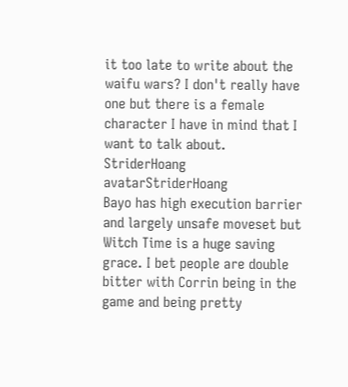it too late to write about the waifu wars? I don't really have one but there is a female character I have in mind that I want to talk about.
StriderHoang avatarStriderHoang
Bayo has high execution barrier and largely unsafe moveset but Witch Time is a huge saving grace. I bet people are double bitter with Corrin being in the game and being pretty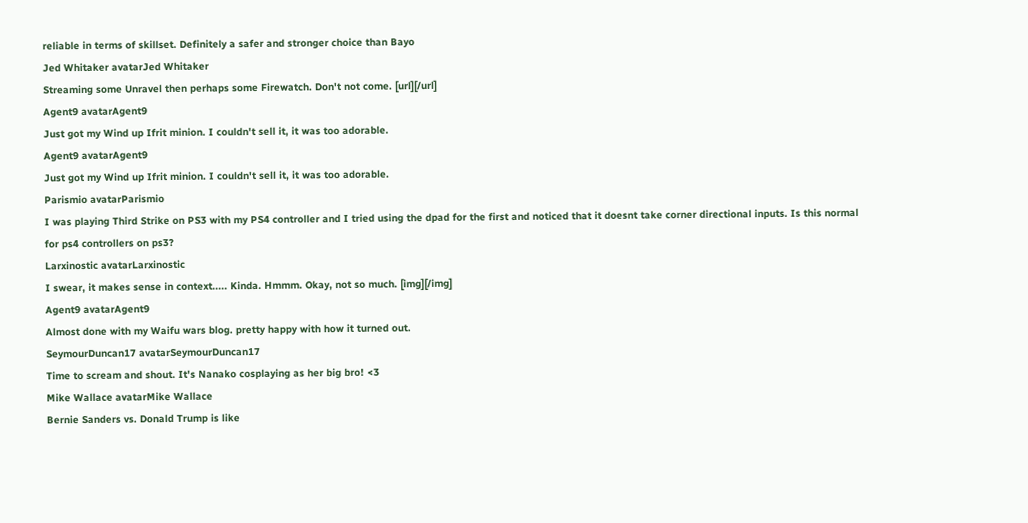reliable in terms of skillset. Definitely a safer and stronger choice than Bayo
Jed Whitaker avatarJed Whitaker
Streaming some Unravel then perhaps some Firewatch. Don't not come. [url][/url]
Agent9 avatarAgent9
Just got my Wind up Ifrit minion. I couldn't sell it, it was too adorable.
Agent9 avatarAgent9
Just got my Wind up Ifrit minion. I couldn't sell it, it was too adorable.
Parismio avatarParismio
I was playing Third Strike on PS3 with my PS4 controller and I tried using the dpad for the first and noticed that it doesnt take corner directional inputs. Is this normal for ps4 controllers on ps3?
Larxinostic avatarLarxinostic
I swear, it makes sense in context..... Kinda. Hmmm. Okay, not so much. [img][/img]
Agent9 avatarAgent9
Almost done with my Waifu wars blog. pretty happy with how it turned out.
SeymourDuncan17 avatarSeymourDuncan17
Time to scream and shout. It's Nanako cosplaying as her big bro! <3
Mike Wallace avatarMike Wallace
Bernie Sanders vs. Donald Trump is like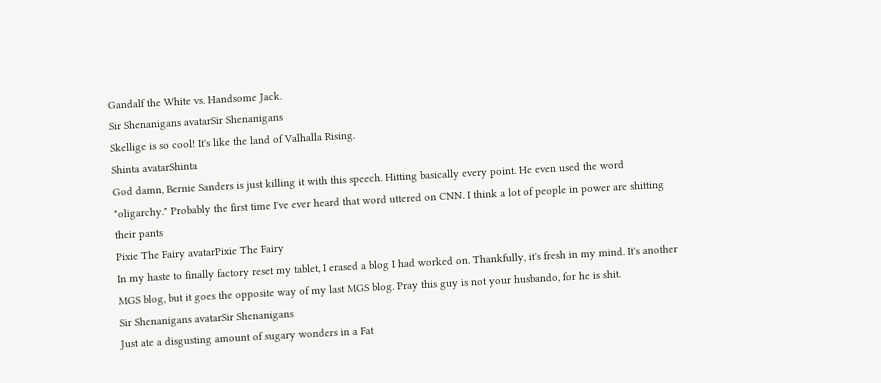Gandalf the White vs. Handsome Jack.
Sir Shenanigans avatarSir Shenanigans
Skellige is so cool! It's like the land of Valhalla Rising.
Shinta avatarShinta
God damn, Bernie Sanders is just killing it with this speech. Hitting basically every point. He even used the word "oligarchy." Probably the first time I've ever heard that word uttered on CNN. I think a lot of people in power are shitting their pants
Pixie The Fairy avatarPixie The Fairy
In my haste to finally factory reset my tablet, I erased a blog I had worked on. Thankfully, it's fresh in my mind. It's another MGS blog, but it goes the opposite way of my last MGS blog. Pray this guy is not your husbando, for he is shit.
Sir Shenanigans avatarSir Shenanigans
Just ate a disgusting amount of sugary wonders in a Fat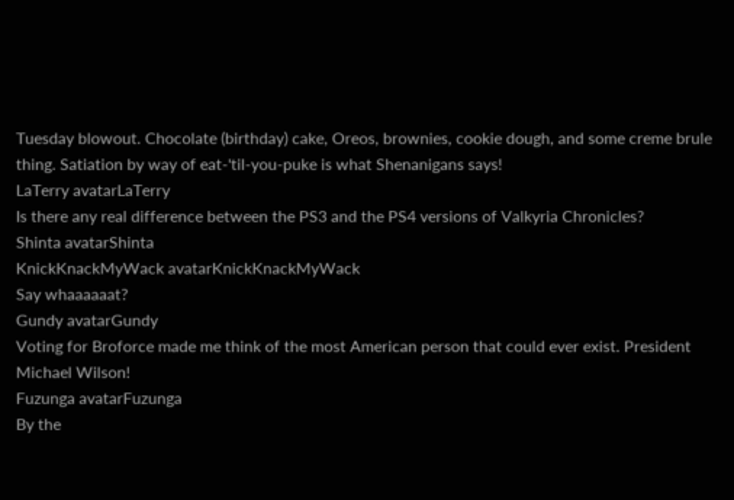Tuesday blowout. Chocolate (birthday) cake, Oreos, brownies, cookie dough, and some creme brule thing. Satiation by way of eat-'til-you-puke is what Shenanigans says!
LaTerry avatarLaTerry
Is there any real difference between the PS3 and the PS4 versions of Valkyria Chronicles?
Shinta avatarShinta
KnickKnackMyWack avatarKnickKnackMyWack
Say whaaaaaat?
Gundy avatarGundy
Voting for Broforce made me think of the most American person that could ever exist. President Michael Wilson!
Fuzunga avatarFuzunga
By the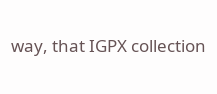way, that IGPX collection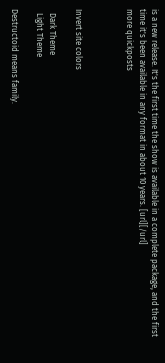is a new release. It's the first time the show is available in a complete package, and the first time it's been available in any format in about 10 years. [url][/url]
more quickposts



Invert site colors

  Dark Theme
  Light Theme

Destructoid means family.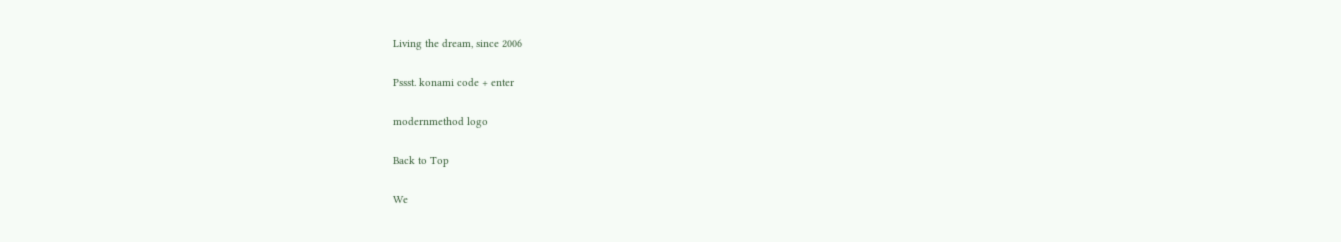Living the dream, since 2006

Pssst. konami code + enter

modernmethod logo

Back to Top

We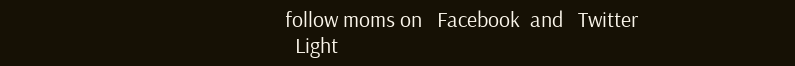follow moms on   Facebook  and   Twitter
  Light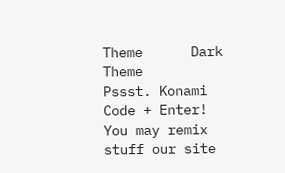Theme      Dark Theme
Pssst. Konami Code + Enter!
You may remix stuff our site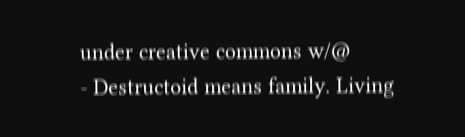under creative commons w/@
- Destructoid means family. Living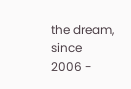the dream, since 2006 -